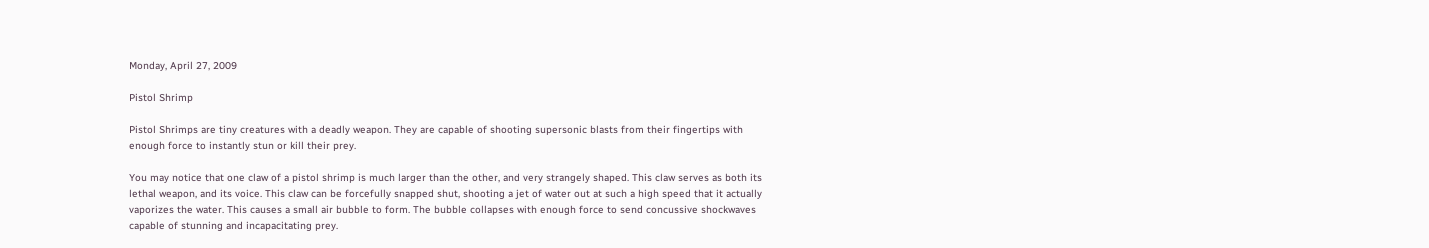Monday, April 27, 2009

Pistol Shrimp

Pistol Shrimps are tiny creatures with a deadly weapon. They are capable of shooting supersonic blasts from their fingertips with enough force to instantly stun or kill their prey.

You may notice that one claw of a pistol shrimp is much larger than the other, and very strangely shaped. This claw serves as both its lethal weapon, and its voice. This claw can be forcefully snapped shut, shooting a jet of water out at such a high speed that it actually vaporizes the water. This causes a small air bubble to form. The bubble collapses with enough force to send concussive shockwaves capable of stunning and incapacitating prey.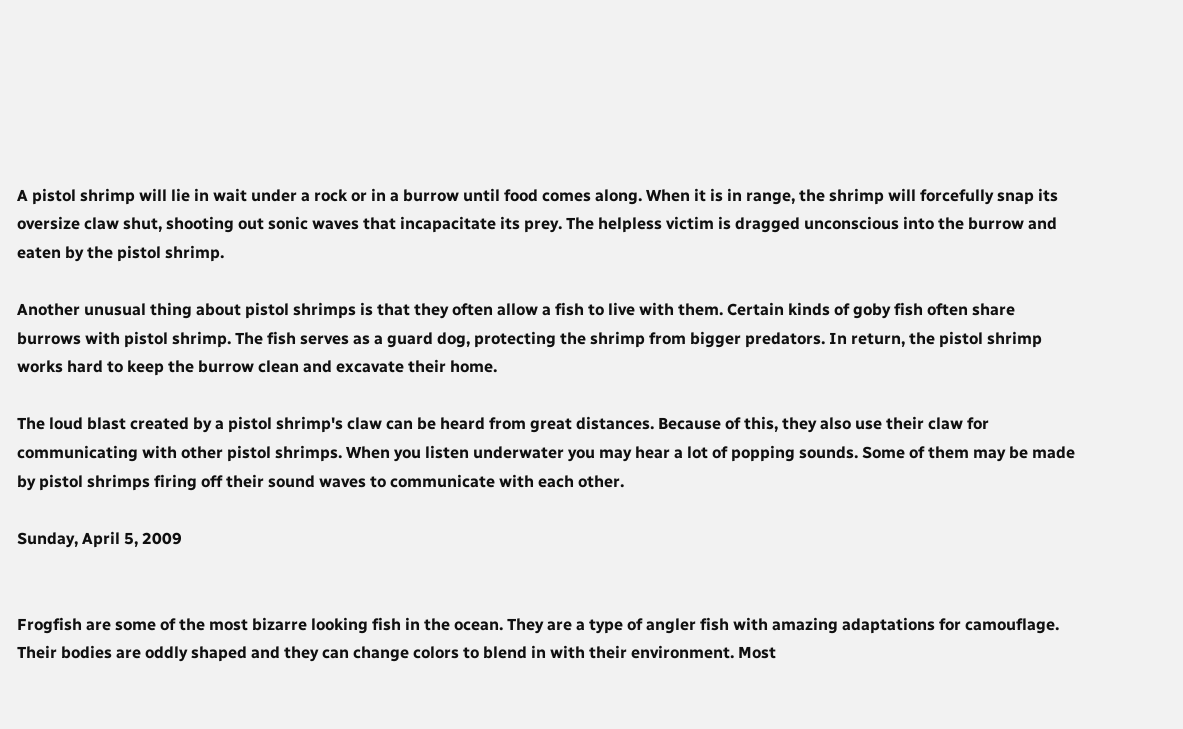A pistol shrimp will lie in wait under a rock or in a burrow until food comes along. When it is in range, the shrimp will forcefully snap its oversize claw shut, shooting out sonic waves that incapacitate its prey. The helpless victim is dragged unconscious into the burrow and eaten by the pistol shrimp.

Another unusual thing about pistol shrimps is that they often allow a fish to live with them. Certain kinds of goby fish often share burrows with pistol shrimp. The fish serves as a guard dog, protecting the shrimp from bigger predators. In return, the pistol shrimp works hard to keep the burrow clean and excavate their home.

The loud blast created by a pistol shrimp's claw can be heard from great distances. Because of this, they also use their claw for communicating with other pistol shrimps. When you listen underwater you may hear a lot of popping sounds. Some of them may be made by pistol shrimps firing off their sound waves to communicate with each other.

Sunday, April 5, 2009


Frogfish are some of the most bizarre looking fish in the ocean. They are a type of angler fish with amazing adaptations for camouflage. Their bodies are oddly shaped and they can change colors to blend in with their environment. Most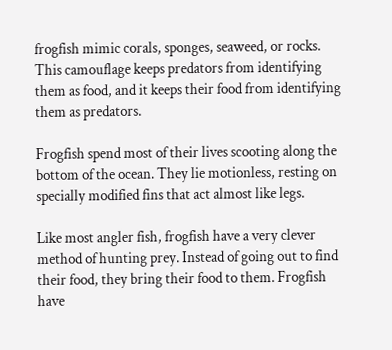frogfish mimic corals, sponges, seaweed, or rocks. This camouflage keeps predators from identifying them as food, and it keeps their food from identifying them as predators.

Frogfish spend most of their lives scooting along the bottom of the ocean. They lie motionless, resting on specially modified fins that act almost like legs.

Like most angler fish, frogfish have a very clever method of hunting prey. Instead of going out to find their food, they bring their food to them. Frogfish have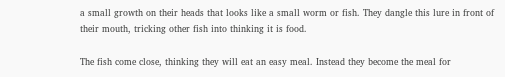a small growth on their heads that looks like a small worm or fish. They dangle this lure in front of their mouth, tricking other fish into thinking it is food.

The fish come close, thinking they will eat an easy meal. Instead they become the meal for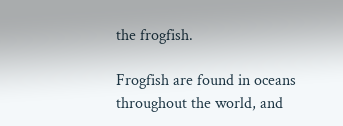the frogfish.

Frogfish are found in oceans throughout the world, and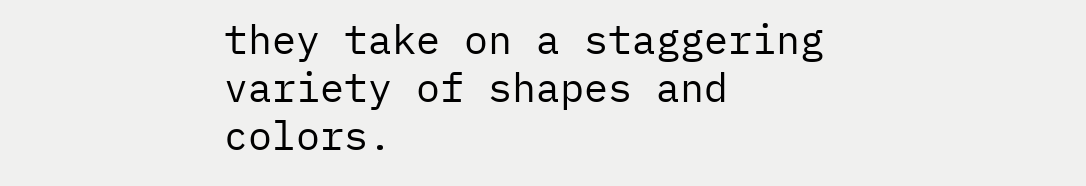they take on a staggering variety of shapes and colors.